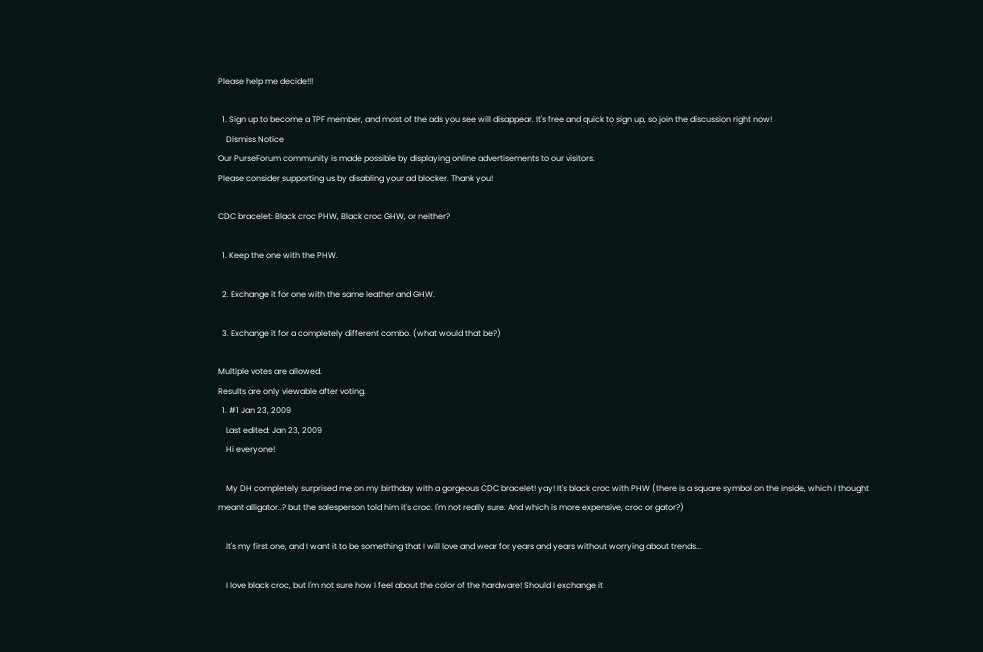Please help me decide!!!

  1. Sign up to become a TPF member, and most of the ads you see will disappear. It's free and quick to sign up, so join the discussion right now!
    Dismiss Notice
Our PurseForum community is made possible by displaying online advertisements to our visitors.
Please consider supporting us by disabling your ad blocker. Thank you!

CDC bracelet: Black croc PHW, Black croc GHW, or neither?

  1. Keep the one with the PHW.

  2. Exchange it for one with the same leather and GHW.

  3. Exchange it for a completely different combo. (what would that be?)

Multiple votes are allowed.
Results are only viewable after voting.
  1. #1 Jan 23, 2009
    Last edited: Jan 23, 2009
    Hi everyone!

    My DH completely surprised me on my birthday with a gorgeous CDC bracelet! yay! It's black croc with PHW (there is a square symbol on the inside, which I thought meant alligator..? but the salesperson told him it's croc. I'm not really sure. And which is more expensive, croc or gator?)

    It's my first one, and I want it to be something that I will love and wear for years and years without worrying about trends...

    I love black croc, but I'm not sure how I feel about the color of the hardware! Should I exchange it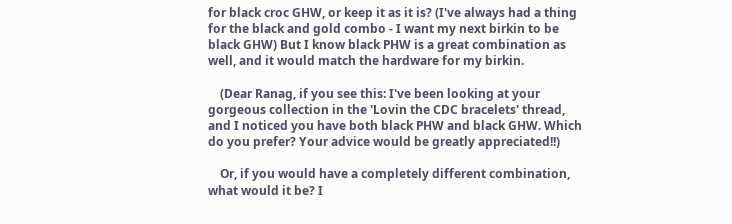for black croc GHW, or keep it as it is? (I've always had a thing for the black and gold combo - I want my next birkin to be black GHW) But I know black PHW is a great combination as well, and it would match the hardware for my birkin.

    (Dear Ranag, if you see this: I've been looking at your gorgeous collection in the 'Lovin the CDC bracelets' thread, and I noticed you have both black PHW and black GHW. Which do you prefer? Your advice would be greatly appreciated!!)

    Or, if you would have a completely different combination, what would it be? I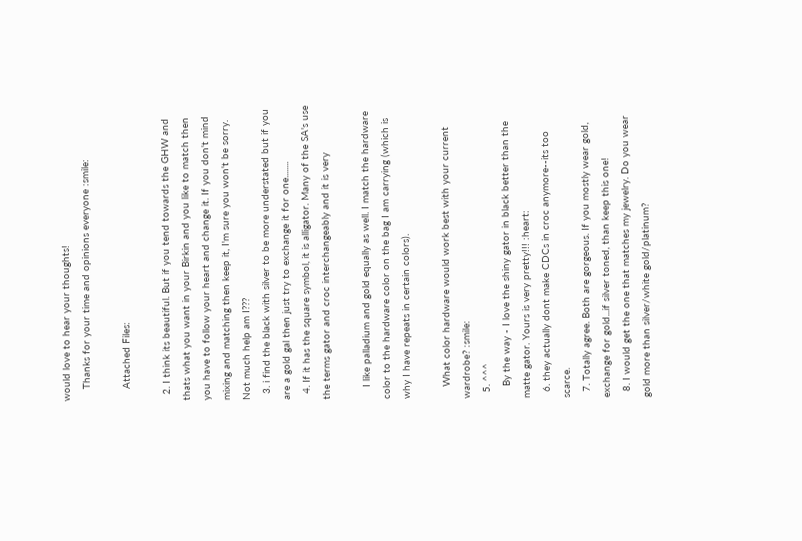would love to hear your thoughts!
    Thanks for your time and opinions everyone :smile:

    Attached Files:

  2. I think its beautiful. But if you tend towards the GHW and thats what you want in your Birkin and you like to match then you have to follow your heart and change it. If you don't mind mixing and matching then keep it, I'm sure you won't be sorry. Not much help am I???
  3. i find the black with silver to be more understated but if you are a gold gal then just try to exchange it for one........
  4. If it has the square symbol, it is alligator. Many of the SA's use the terms gator and croc interchangeably and it is very

    I like palladium and gold equally as well. I match the hardware color to the hardware color on the bag I am carrying (which is why I have repeats in certain colors).

    What color hardware would work best with your current wardrobe? :smile:
  5. ^^^
    By the way - I love the shiny gator in black better than the matte gator. Yours is very pretty!!! :heart:
  6. they actually dont make CDCs in croc anymore--its too scarce.
  7. Totally agree. Both are gorgeous. If you mostly wear gold, exchange for gold...if silver toned, than keep this one!
  8. I would get the one that matches my jewelry. Do you wear gold more than silver/white gold/platinum?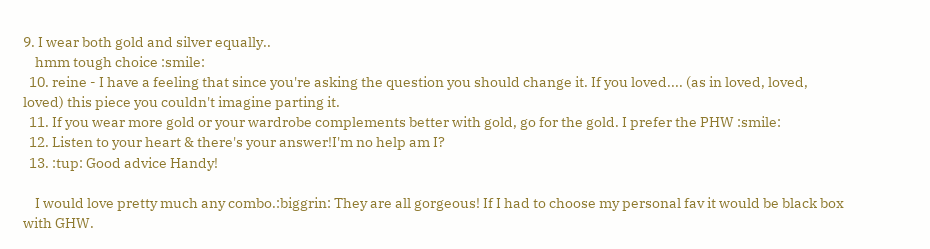9. I wear both gold and silver equally..
    hmm tough choice :smile:
  10. reine - I have a feeling that since you're asking the question you should change it. If you loved.... (as in loved, loved, loved) this piece you couldn't imagine parting it.
  11. If you wear more gold or your wardrobe complements better with gold, go for the gold. I prefer the PHW :smile:
  12. Listen to your heart & there's your answer!I'm no help am I?
  13. :tup: Good advice Handy!

    I would love pretty much any combo.:biggrin: They are all gorgeous! If I had to choose my personal fav it would be black box with GHW.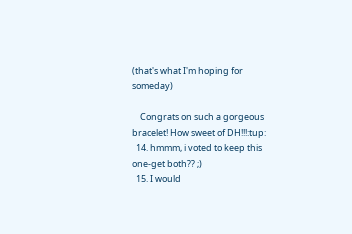(that's what I'm hoping for someday)

    Congrats on such a gorgeous bracelet! How sweet of DH!!!:tup:
  14. hmmm, i voted to keep this one-get both?? ;)
  15. I would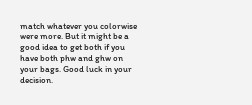match whatever you colorwise were more. But it might be a good idea to get both if you have both phw and ghw on your bags. Good luck in your decision.